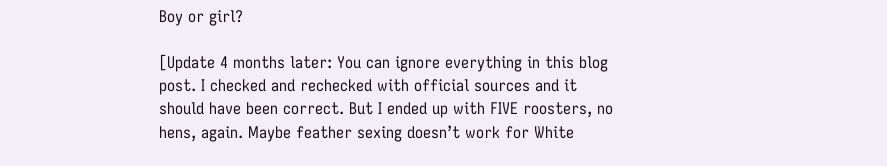Boy or girl?

[Update 4 months later: You can ignore everything in this blog post. I checked and rechecked with official sources and it should have been correct. But I ended up with FIVE roosters, no hens, again. Maybe feather sexing doesn’t work for White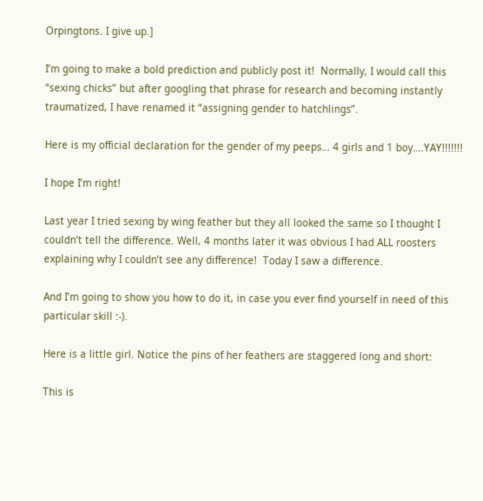Orpingtons. I give up.]

I’m going to make a bold prediction and publicly post it!  Normally, I would call this “sexing chicks” but after googling that phrase for research and becoming instantly traumatized, I have renamed it “assigning gender to hatchlings”.

Here is my official declaration for the gender of my peeps… 4 girls and 1 boy….YAY!!!!!!!

I hope I’m right!

Last year I tried sexing by wing feather but they all looked the same so I thought I couldn’t tell the difference. Well, 4 months later it was obvious I had ALL roosters explaining why I couldn’t see any difference!  Today I saw a difference.

And I’m going to show you how to do it, in case you ever find yourself in need of this particular skill :-).

Here is a little girl. Notice the pins of her feathers are staggered long and short:

This is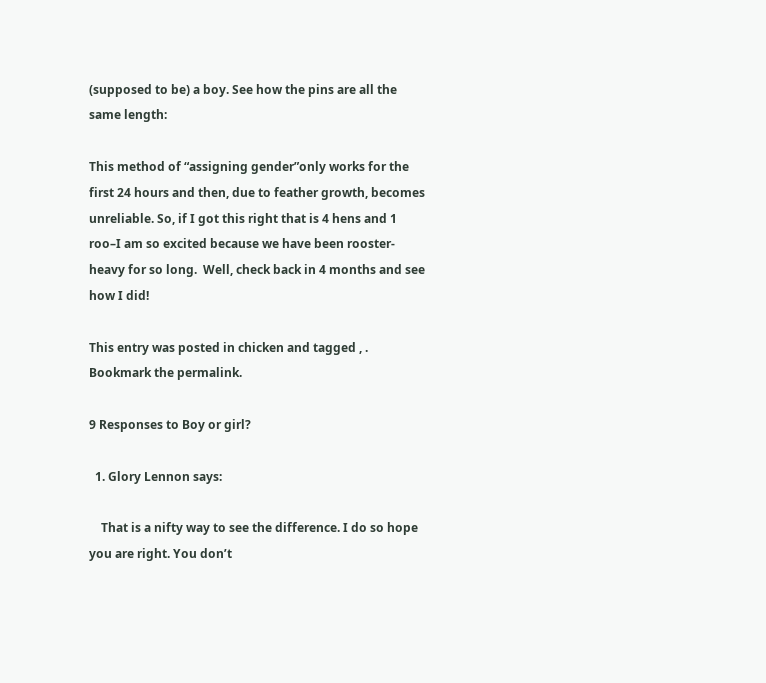(supposed to be) a boy. See how the pins are all the same length:

This method of “assigning gender”only works for the first 24 hours and then, due to feather growth, becomes unreliable. So, if I got this right that is 4 hens and 1 roo–I am so excited because we have been rooster-heavy for so long.  Well, check back in 4 months and see how I did!

This entry was posted in chicken and tagged , . Bookmark the permalink.

9 Responses to Boy or girl?

  1. Glory Lennon says:

    That is a nifty way to see the difference. I do so hope you are right. You don’t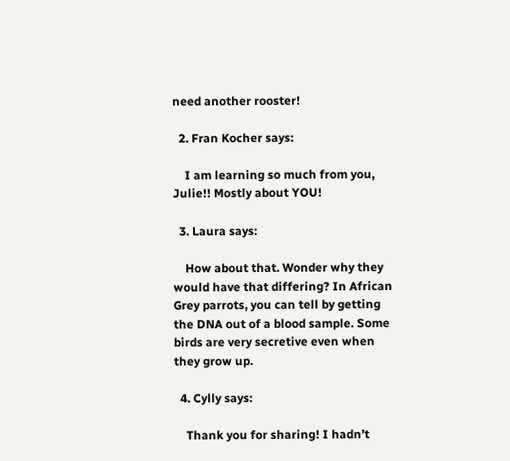need another rooster!

  2. Fran Kocher says:

    I am learning so much from you, Julie!! Mostly about YOU!

  3. Laura says:

    How about that. Wonder why they would have that differing? In African Grey parrots, you can tell by getting the DNA out of a blood sample. Some birds are very secretive even when they grow up.

  4. Cylly says:

    Thank you for sharing! I hadn’t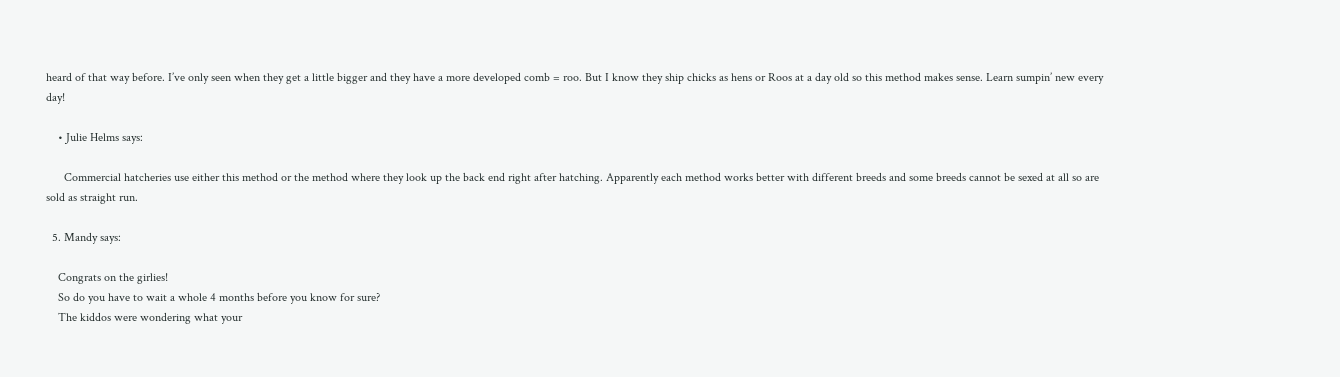heard of that way before. I’ve only seen when they get a little bigger and they have a more developed comb = roo. But I know they ship chicks as hens or Roos at a day old so this method makes sense. Learn sumpin’ new every day!

    • Julie Helms says:

      Commercial hatcheries use either this method or the method where they look up the back end right after hatching. Apparently each method works better with different breeds and some breeds cannot be sexed at all so are sold as straight run.

  5. Mandy says:

    Congrats on the girlies!
    So do you have to wait a whole 4 months before you know for sure?
    The kiddos were wondering what your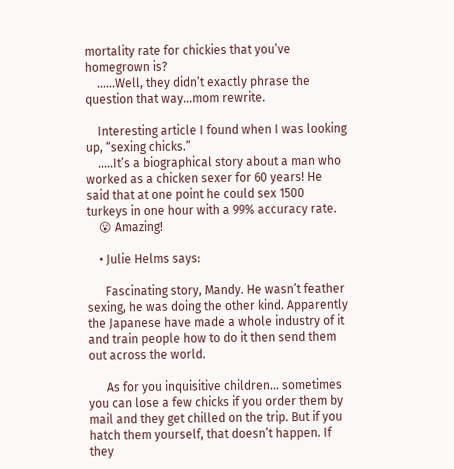mortality rate for chickies that you’ve homegrown is?
    ……Well, they didn’t exactly phrase the question that way…mom rewrite.

    Interesting article I found when I was looking up, “sexing chicks.”
    …..It’s a biographical story about a man who worked as a chicken sexer for 60 years! He said that at one point he could sex 1500 turkeys in one hour with a 99% accuracy rate.
    😮 Amazing!

    • Julie Helms says:

      Fascinating story, Mandy. He wasn’t feather sexing, he was doing the other kind. Apparently the Japanese have made a whole industry of it and train people how to do it then send them out across the world.

      As for you inquisitive children… sometimes you can lose a few chicks if you order them by mail and they get chilled on the trip. But if you hatch them yourself, that doesn’t happen. If they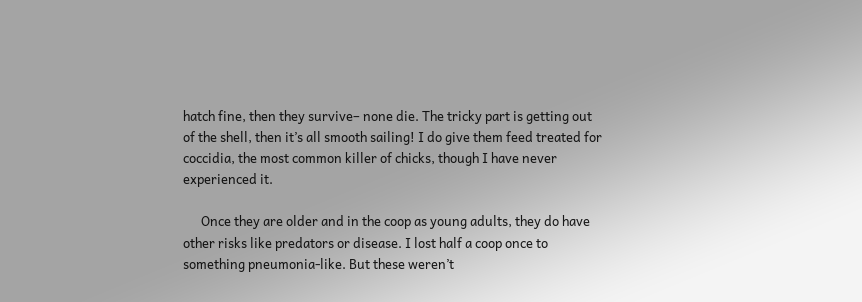hatch fine, then they survive– none die. The tricky part is getting out of the shell, then it’s all smooth sailing! I do give them feed treated for coccidia, the most common killer of chicks, though I have never experienced it.

      Once they are older and in the coop as young adults, they do have other risks like predators or disease. I lost half a coop once to something pneumonia-like. But these weren’t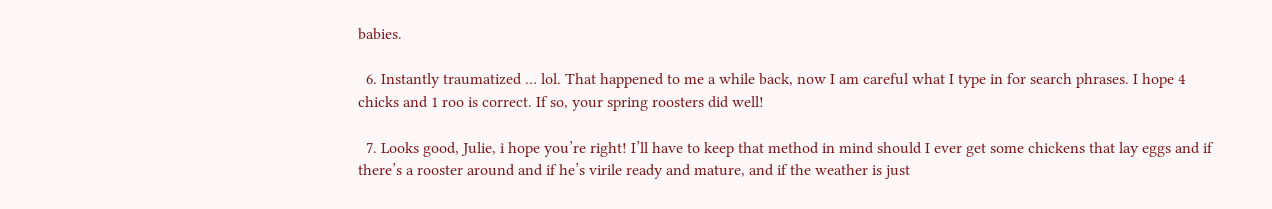babies.

  6. Instantly traumatized … lol. That happened to me a while back, now I am careful what I type in for search phrases. I hope 4 chicks and 1 roo is correct. If so, your spring roosters did well!

  7. Looks good, Julie, i hope you’re right! I’ll have to keep that method in mind should I ever get some chickens that lay eggs and if there’s a rooster around and if he’s virile ready and mature, and if the weather is just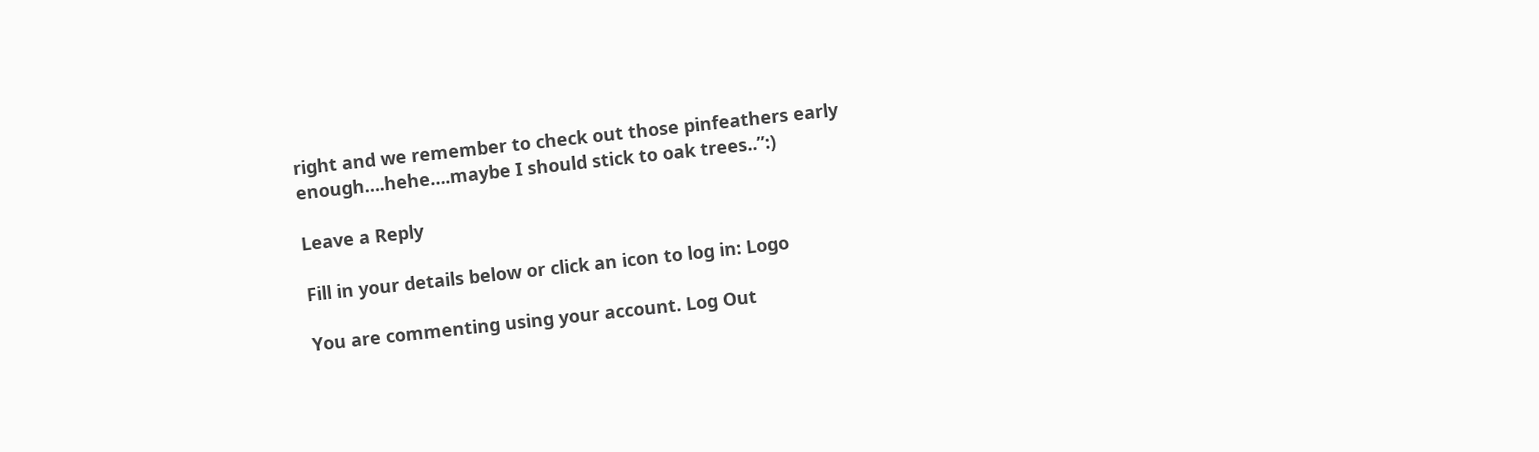right and we remember to check out those pinfeathers early enough….hehe….maybe I should stick to oak trees..”:)

Leave a Reply

Fill in your details below or click an icon to log in: Logo

You are commenting using your account. Log Out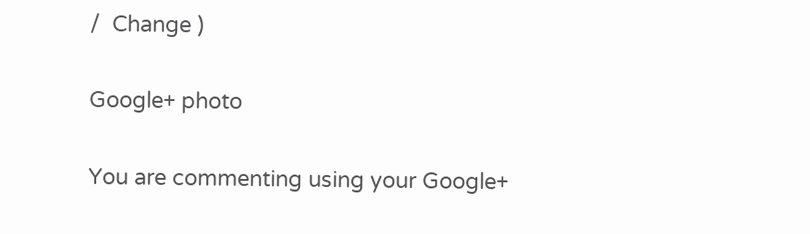/  Change )

Google+ photo

You are commenting using your Google+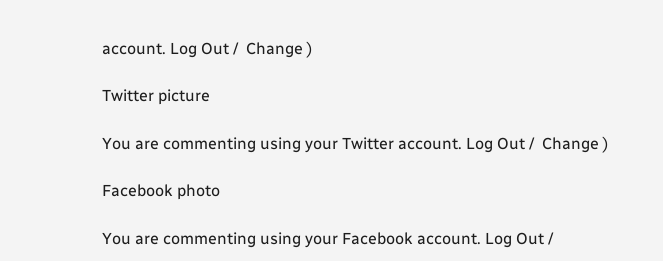account. Log Out /  Change )

Twitter picture

You are commenting using your Twitter account. Log Out /  Change )

Facebook photo

You are commenting using your Facebook account. Log Out /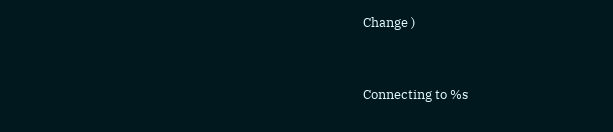Change )


Connecting to %s